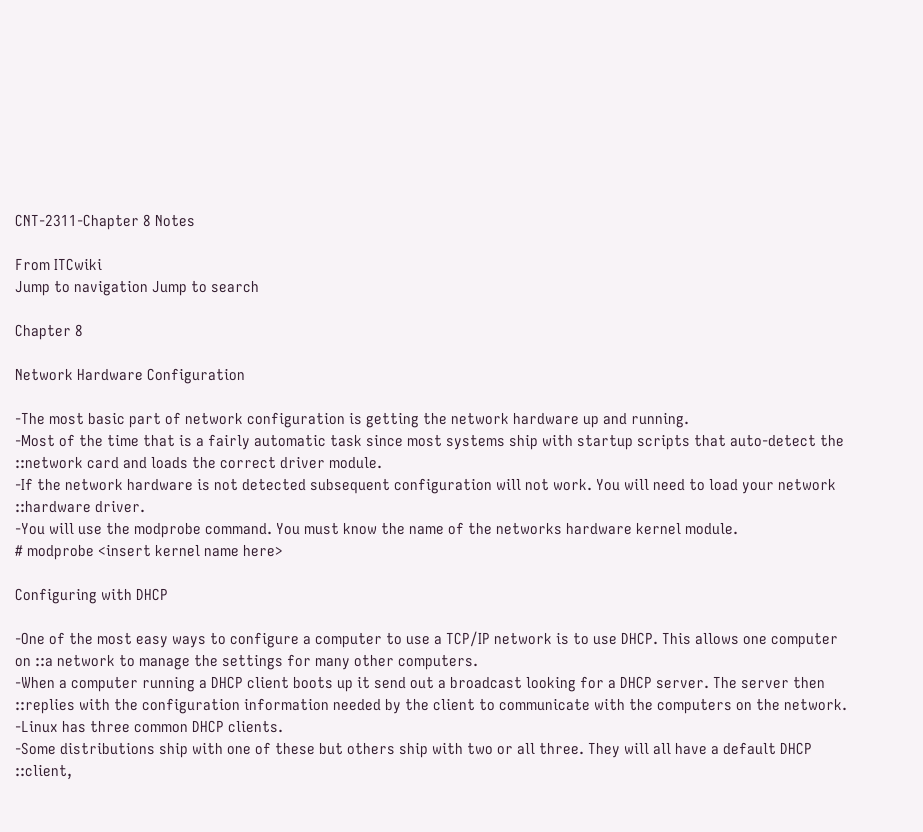CNT-2311-Chapter 8 Notes

From ITCwiki
Jump to navigation Jump to search

Chapter 8

Network Hardware Configuration

-The most basic part of network configuration is getting the network hardware up and running.
-Most of the time that is a fairly automatic task since most systems ship with startup scripts that auto-detect the ::network card and loads the correct driver module.
-If the network hardware is not detected subsequent configuration will not work. You will need to load your network ::hardware driver.
-You will use the modprobe command. You must know the name of the networks hardware kernel module.
# modprobe <insert kernel name here>

Configuring with DHCP

-One of the most easy ways to configure a computer to use a TCP/IP network is to use DHCP. This allows one computer on ::a network to manage the settings for many other computers.
-When a computer running a DHCP client boots up it send out a broadcast looking for a DHCP server. The server then ::replies with the configuration information needed by the client to communicate with the computers on the network.
-Linux has three common DHCP clients.
-Some distributions ship with one of these but others ship with two or all three. They will all have a default DHCP ::client,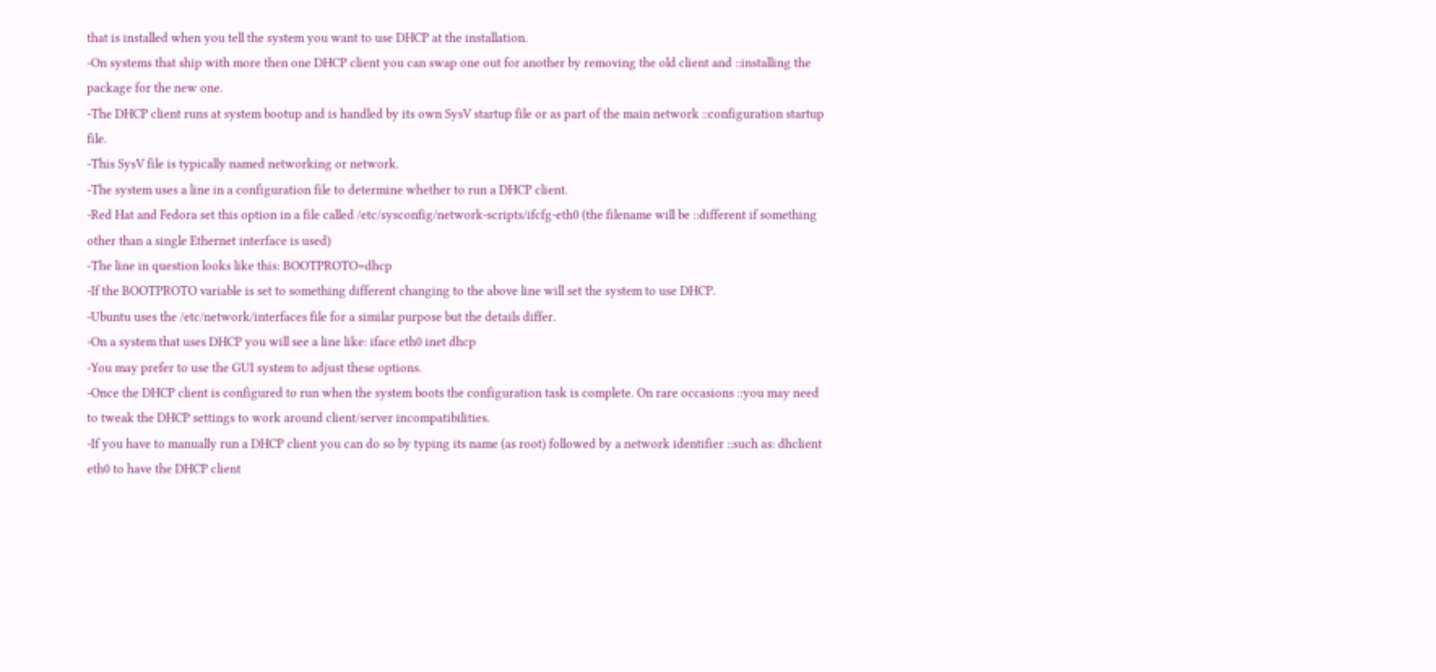that is installed when you tell the system you want to use DHCP at the installation.
-On systems that ship with more then one DHCP client you can swap one out for another by removing the old client and ::installing the package for the new one.
-The DHCP client runs at system bootup and is handled by its own SysV startup file or as part of the main network ::configuration startup file.
-This SysV file is typically named networking or network.
-The system uses a line in a configuration file to determine whether to run a DHCP client.
-Red Hat and Fedora set this option in a file called /etc/sysconfig/network-scripts/ifcfg-eth0 (the filename will be ::different if something other than a single Ethernet interface is used)
-The line in question looks like this: BOOTPROTO=dhcp
-If the BOOTPROTO variable is set to something different changing to the above line will set the system to use DHCP.
-Ubuntu uses the /etc/network/interfaces file for a similar purpose but the details differ.
-On a system that uses DHCP you will see a line like: iface eth0 inet dhcp
-You may prefer to use the GUI system to adjust these options.
-Once the DHCP client is configured to run when the system boots the configuration task is complete. On rare occasions ::you may need to tweak the DHCP settings to work around client/server incompatibilities.
-If you have to manually run a DHCP client you can do so by typing its name (as root) followed by a network identifier ::such as: dhclient eth0 to have the DHCP client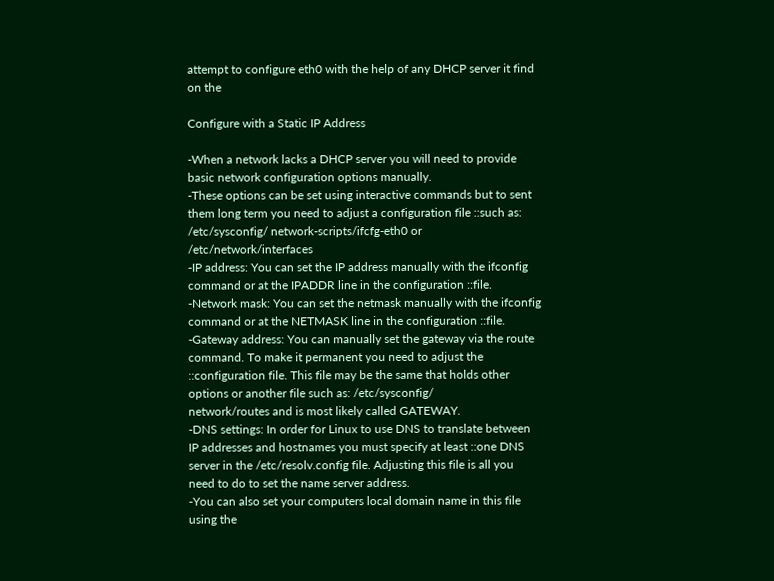attempt to configure eth0 with the help of any DHCP server it find on the

Configure with a Static IP Address

-When a network lacks a DHCP server you will need to provide basic network configuration options manually.
-These options can be set using interactive commands but to sent them long term you need to adjust a configuration file ::such as:
/etc/sysconfig/ network-scripts/ifcfg-eth0 or /etc/network/interfaces
-IP address: You can set the IP address manually with the ifconfig command or at the IPADDR line in the configuration ::file.
-Network mask: You can set the netmask manually with the ifconfig command or at the NETMASK line in the configuration ::file.
-Gateway address: You can manually set the gateway via the route command. To make it permanent you need to adjust the ::configuration file. This file may be the same that holds other options or another file such as: /etc/sysconfig/
network/routes and is most likely called GATEWAY.
-DNS settings: In order for Linux to use DNS to translate between IP addresses and hostnames you must specify at least ::one DNS server in the /etc/resolv.config file. Adjusting this file is all you need to do to set the name server address.
-You can also set your computers local domain name in this file using the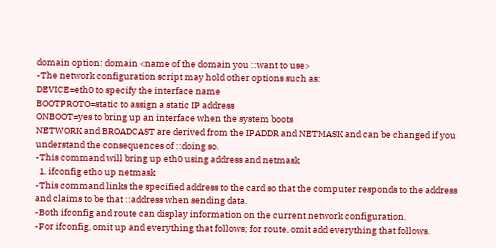domain option: domain <name of the domain you ::want to use>
-The network configuration script may hold other options such as:
DEVICE=eth0 to specify the interface name
BOOTPROTO=static to assign a static IP address
ONBOOT=yes to bring up an interface when the system boots
NETWORK and BROADCAST are derived from the IPADDR and NETMASK and can be changed if you understand the consequences of ::doing so.
-This command will bring up eth0 using address and netmask
  1. ifconfig etho up netmask
-This command links the specified address to the card so that the computer responds to the address and claims to be that ::address when sending data.
-Both ifconfig and route can display information on the current network configuration.
-For ifconfig, omit up and everything that follows; for route, omit add everything that follows.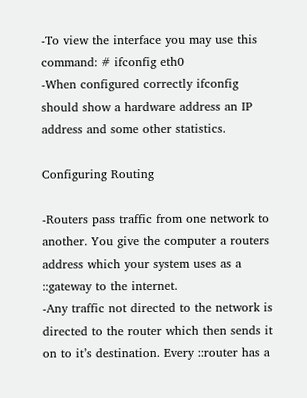-To view the interface you may use this command: # ifconfig eth0
-When configured correctly ifconfig should show a hardware address an IP address and some other statistics.

Configuring Routing

-Routers pass traffic from one network to another. You give the computer a routers address which your system uses as a ::gateway to the internet.
-Any traffic not directed to the network is directed to the router which then sends it on to it’s destination. Every ::router has a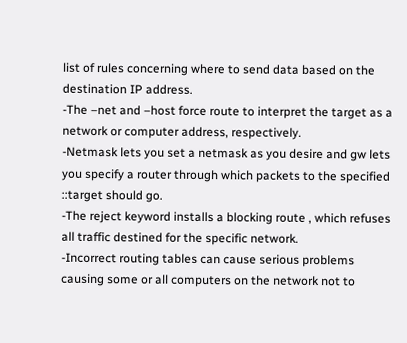list of rules concerning where to send data based on the destination IP address.
-The –net and –host force route to interpret the target as a network or computer address, respectively.
-Netmask lets you set a netmask as you desire and gw lets you specify a router through which packets to the specified ::target should go.
-The reject keyword installs a blocking route , which refuses all traffic destined for the specific network.
-Incorrect routing tables can cause serious problems causing some or all computers on the network not to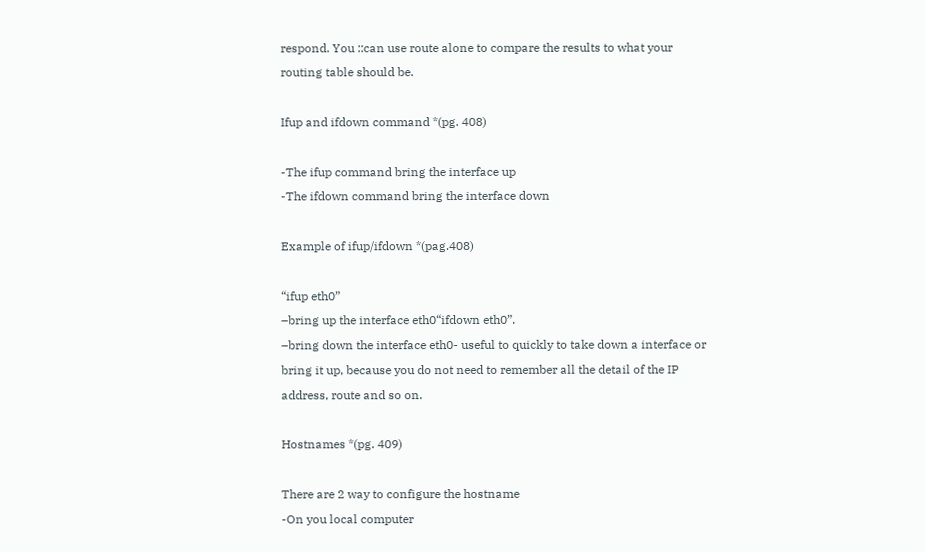respond. You ::can use route alone to compare the results to what your routing table should be.

Ifup and ifdown command *(pg. 408)

-The ifup command bring the interface up
-The ifdown command bring the interface down

Example of ifup/ifdown *(pag.408)

“ifup eth0”
–bring up the interface eth0“ifdown eth0”.
–bring down the interface eth0- useful to quickly to take down a interface or
bring it up, because you do not need to remember all the detail of the IP
address, route and so on.

Hostnames *(pg. 409)

There are 2 way to configure the hostname
-On you local computer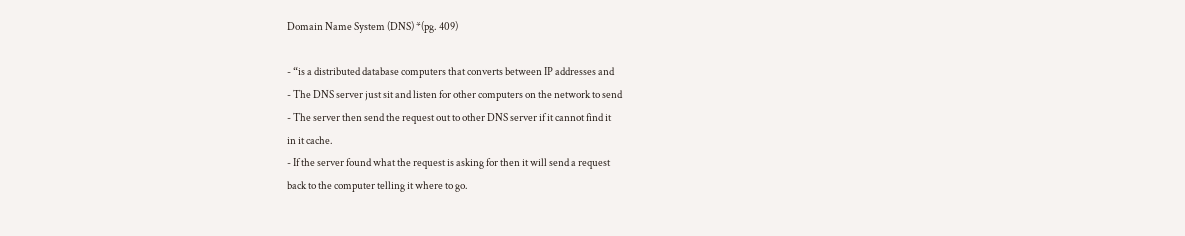Domain Name System (DNS) *(pg. 409)

- “is a distributed database computers that converts between IP addresses and
- The DNS server just sit and listen for other computers on the network to send
- The server then send the request out to other DNS server if it cannot find it
in it cache.
- If the server found what the request is asking for then it will send a request
back to the computer telling it where to go.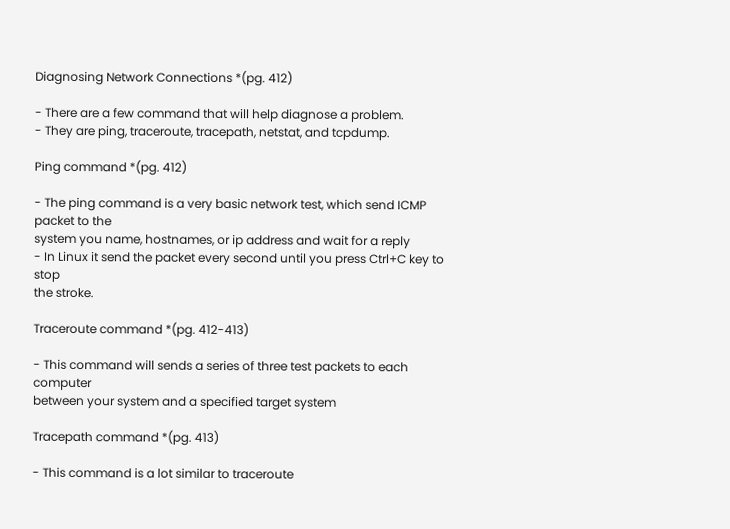Diagnosing Network Connections *(pg. 412)

- There are a few command that will help diagnose a problem.
- They are ping, traceroute, tracepath, netstat, and tcpdump.

Ping command *(pg. 412)

- The ping command is a very basic network test, which send ICMP packet to the
system you name, hostnames, or ip address and wait for a reply
- In Linux it send the packet every second until you press Ctrl+C key to stop
the stroke.

Traceroute command *(pg. 412-413)

- This command will sends a series of three test packets to each computer
between your system and a specified target system

Tracepath command *(pg. 413)

- This command is a lot similar to traceroute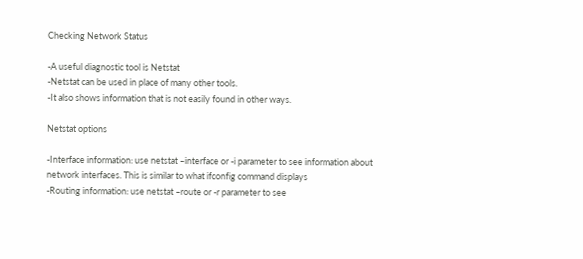Checking Network Status

-A useful diagnostic tool is Netstat
-Netstat can be used in place of many other tools.
-It also shows information that is not easily found in other ways.

Netstat options

-Interface information: use netstat –interface or -i parameter to see information about
network interfaces. This is similar to what ifconfig command displays
-Routing information: use netstat –route or -r parameter to see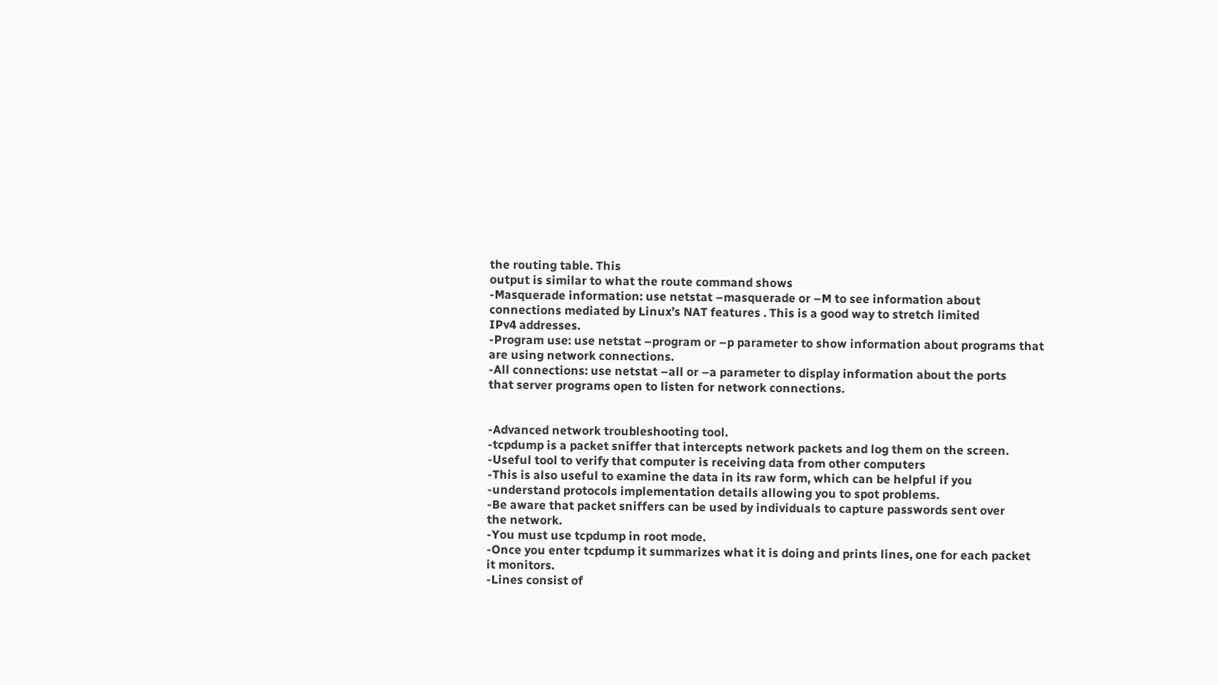the routing table. This
output is similar to what the route command shows
-Masquerade information: use netstat –masquerade or –M to see information about
connections mediated by Linux’s NAT features . This is a good way to stretch limited
IPv4 addresses.
-Program use: use netstat –program or –p parameter to show information about programs that
are using network connections.
-All connections: use netstat –all or –a parameter to display information about the ports
that server programs open to listen for network connections.


-Advanced network troubleshooting tool.
-tcpdump is a packet sniffer that intercepts network packets and log them on the screen.
-Useful tool to verify that computer is receiving data from other computers
-This is also useful to examine the data in its raw form, which can be helpful if you
-understand protocols implementation details allowing you to spot problems.
-Be aware that packet sniffers can be used by individuals to capture passwords sent over
the network.
-You must use tcpdump in root mode.
-Once you enter tcpdump it summarizes what it is doing and prints lines, one for each packet
it monitors.
-Lines consist of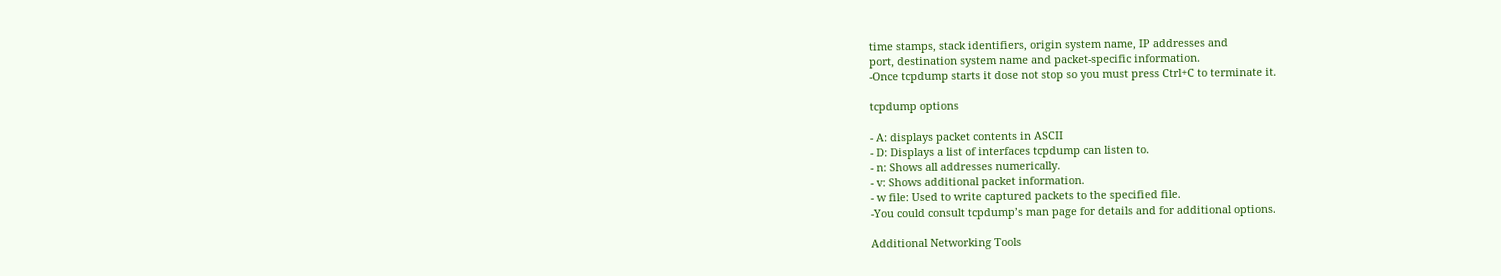time stamps, stack identifiers, origin system name, IP addresses and
port, destination system name and packet-specific information.
-Once tcpdump starts it dose not stop so you must press Ctrl+C to terminate it.

tcpdump options

- A: displays packet contents in ASCII
- D: Displays a list of interfaces tcpdump can listen to.
- n: Shows all addresses numerically.
- v: Shows additional packet information.
- w file: Used to write captured packets to the specified file.
-You could consult tcpdump’s man page for details and for additional options.

Additional Networking Tools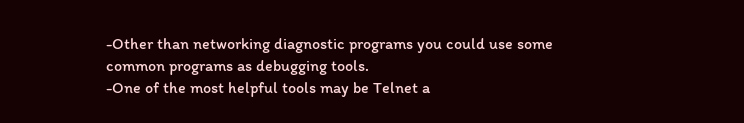-Other than networking diagnostic programs you could use some common programs as debugging tools.
-One of the most helpful tools may be Telnet a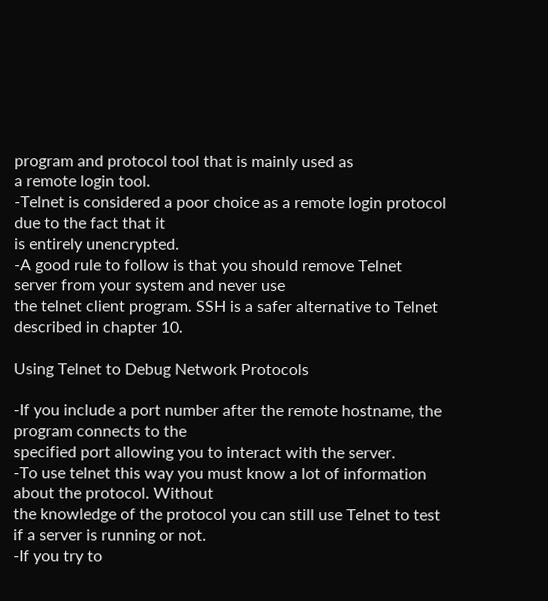program and protocol tool that is mainly used as
a remote login tool.
-Telnet is considered a poor choice as a remote login protocol due to the fact that it
is entirely unencrypted.
-A good rule to follow is that you should remove Telnet server from your system and never use
the telnet client program. SSH is a safer alternative to Telnet described in chapter 10.

Using Telnet to Debug Network Protocols

-If you include a port number after the remote hostname, the program connects to the
specified port allowing you to interact with the server.
-To use telnet this way you must know a lot of information about the protocol. Without
the knowledge of the protocol you can still use Telnet to test if a server is running or not.
-If you try to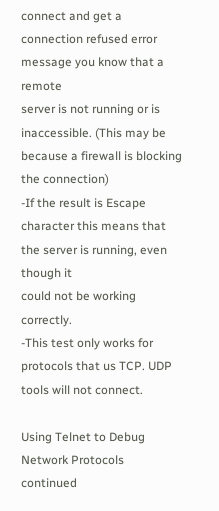connect and get a connection refused error message you know that a remote
server is not running or is inaccessible. (This may be because a firewall is blocking
the connection)
-If the result is Escape character this means that the server is running, even though it
could not be working correctly.
-This test only works for protocols that us TCP. UDP tools will not connect.

Using Telnet to Debug Network Protocols continued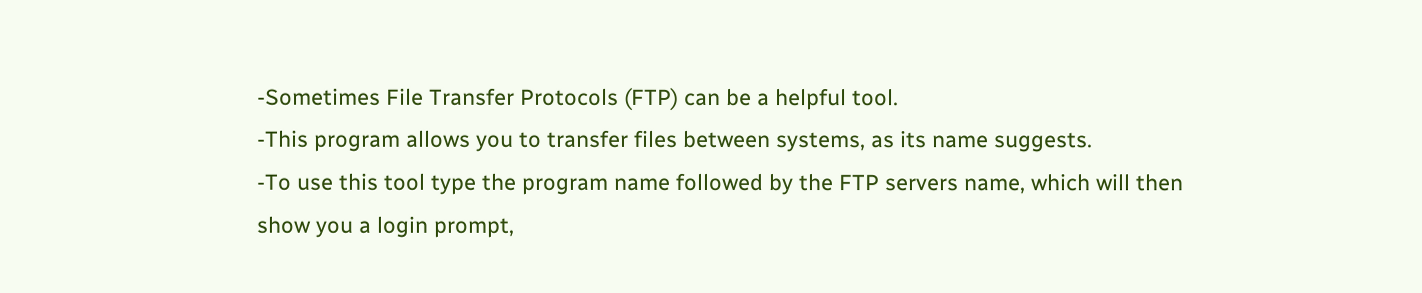-Sometimes File Transfer Protocols (FTP) can be a helpful tool.
-This program allows you to transfer files between systems, as its name suggests.
-To use this tool type the program name followed by the FTP servers name, which will then
show you a login prompt,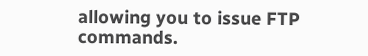allowing you to issue FTP commands.